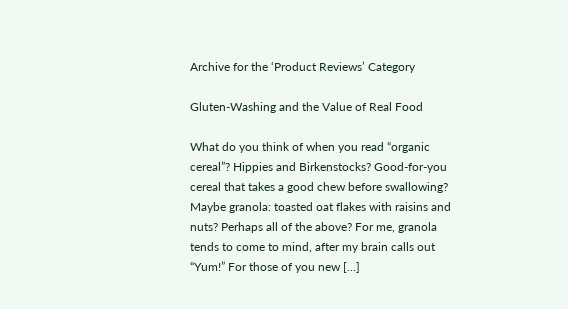Archive for the ‘Product Reviews’ Category

Gluten-Washing and the Value of Real Food

What do you think of when you read “organic cereal”? Hippies and Birkenstocks? Good-for-you cereal that takes a good chew before swallowing? Maybe granola: toasted oat flakes with raisins and nuts? Perhaps all of the above? For me, granola tends to come to mind, after my brain calls out “Yum!” For those of you new […]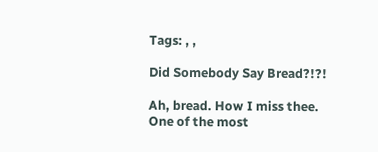Tags: , ,

Did Somebody Say Bread?!?!

Ah, bread. How I miss thee. One of the most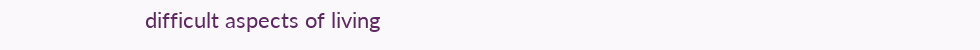difficult aspects of living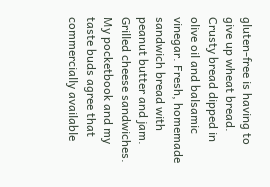gluten-free is having to give up wheat bread. Crusty bread dipped in olive oil and balsamic vinegar. Fresh, homemade sandwich bread with peanut butter and jam. Grilled cheese sandwiches. My pocketbook and my taste buds agree that commercially available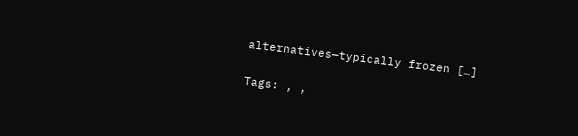alternatives—typically frozen […]

Tags: , ,